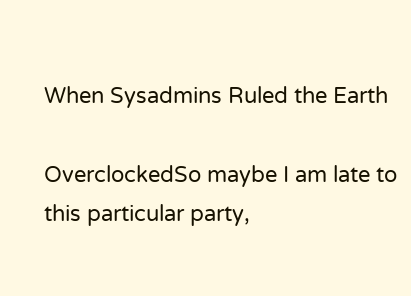When Sysadmins Ruled the Earth

OverclockedSo maybe I am late to this particular party,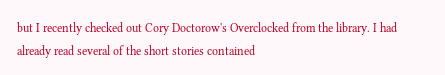but I recently checked out Cory Doctorow's Overclocked from the library. I had already read several of the short stories contained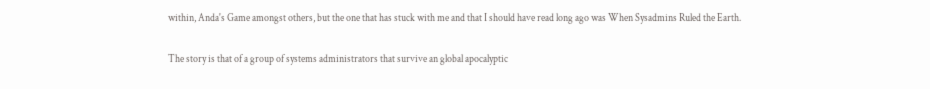within, Anda's Game amongst others, but the one that has stuck with me and that I should have read long ago was When Sysadmins Ruled the Earth.

The story is that of a group of systems administrators that survive an global apocalyptic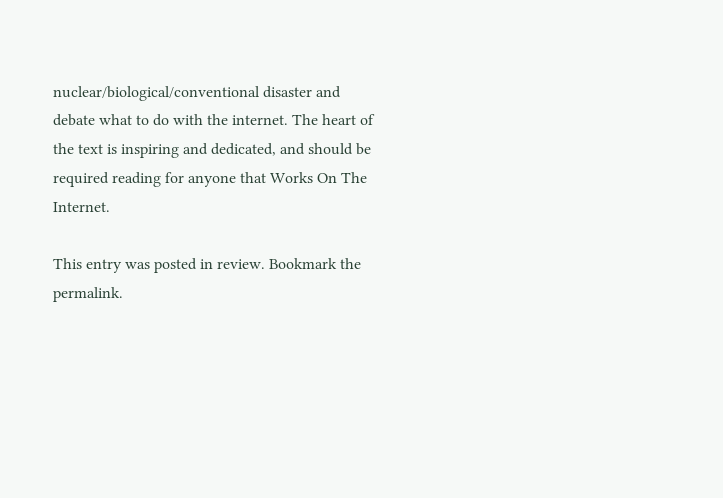nuclear/biological/conventional disaster and debate what to do with the internet. The heart of the text is inspiring and dedicated, and should be required reading for anyone that Works On The Internet.

This entry was posted in review. Bookmark the permalink.